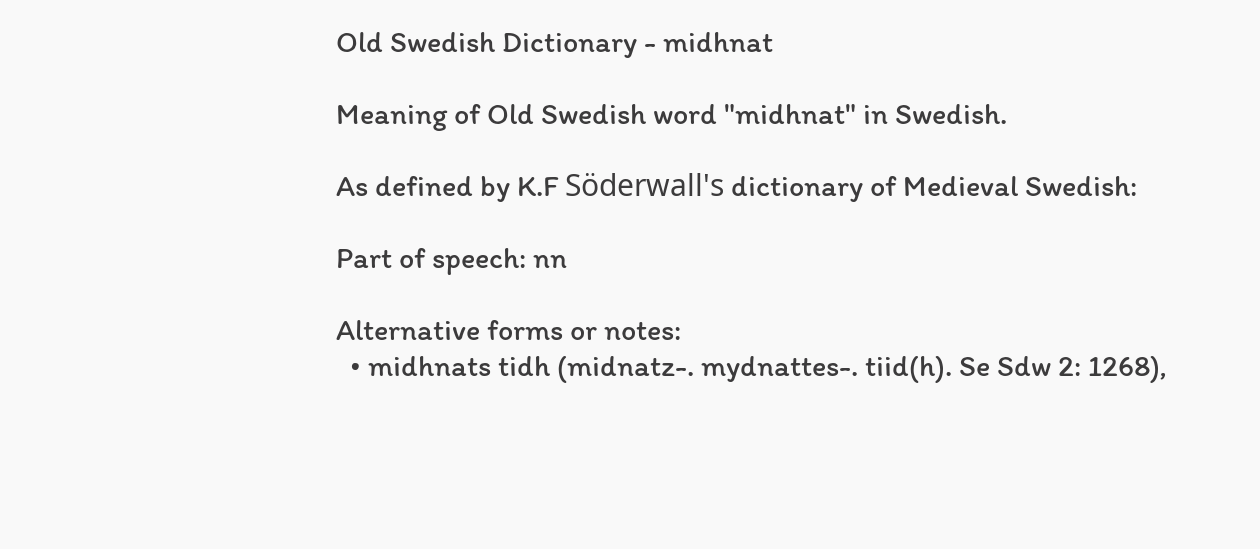Old Swedish Dictionary - midhnat

Meaning of Old Swedish word "midhnat" in Swedish.

As defined by K.F Söderwall's dictionary of Medieval Swedish:

Part of speech: nn

Alternative forms or notes:
  • midhnats tidh (midnatz-. mydnattes-. tiid(h). Se Sdw 2: 1268),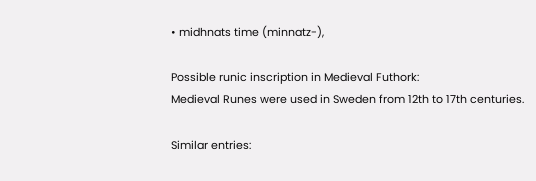• midhnats time (minnatz-),

Possible runic inscription in Medieval Futhork:
Medieval Runes were used in Sweden from 12th to 17th centuries.

Similar entries: